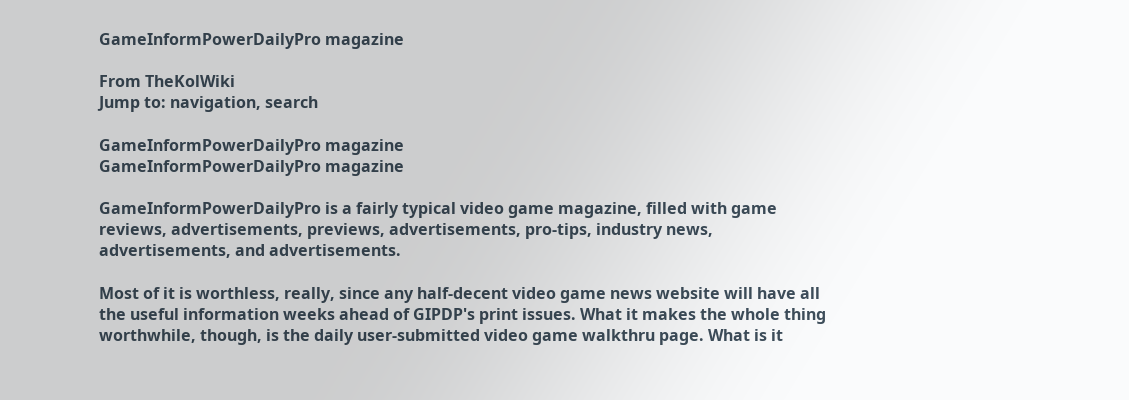GameInformPowerDailyPro magazine

From TheKolWiki
Jump to: navigation, search

GameInformPowerDailyPro magazine
GameInformPowerDailyPro magazine

GameInformPowerDailyPro is a fairly typical video game magazine, filled with game reviews, advertisements, previews, advertisements, pro-tips, industry news, advertisements, and advertisements.

Most of it is worthless, really, since any half-decent video game news website will have all the useful information weeks ahead of GIPDP's print issues. What it makes the whole thing worthwhile, though, is the daily user-submitted video game walkthru page. What is it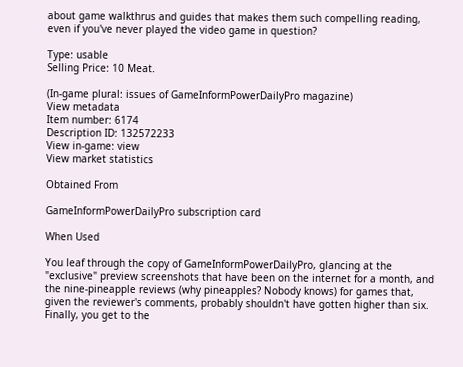about game walkthrus and guides that makes them such compelling reading, even if you've never played the video game in question?

Type: usable
Selling Price: 10 Meat.

(In-game plural: issues of GameInformPowerDailyPro magazine)
View metadata
Item number: 6174
Description ID: 132572233
View in-game: view
View market statistics

Obtained From

GameInformPowerDailyPro subscription card

When Used

You leaf through the copy of GameInformPowerDailyPro, glancing at the "exclusive" preview screenshots that have been on the internet for a month, and the nine-pineapple reviews (why pineapples? Nobody knows) for games that, given the reviewer's comments, probably shouldn't have gotten higher than six. Finally, you get to the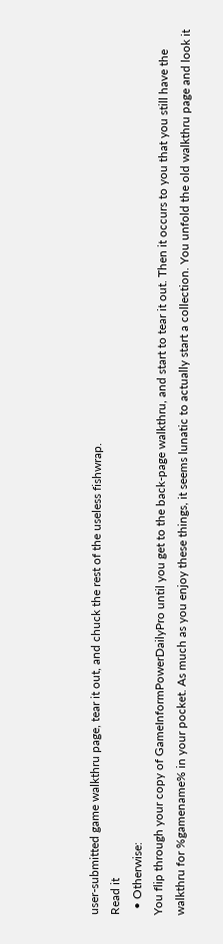user-submitted game walkthru page, tear it out, and chuck the rest of the useless fishwrap.
Read it
  • Otherwise:
You flip through your copy of GameInformPowerDailyPro until you get to the back-page walkthru, and start to tear it out. Then it occurs to you that you still have the walkthru for %gamename% in your pocket. As much as you enjoy these things, it seems lunatic to actually start a collection. You unfold the old walkthru page and look it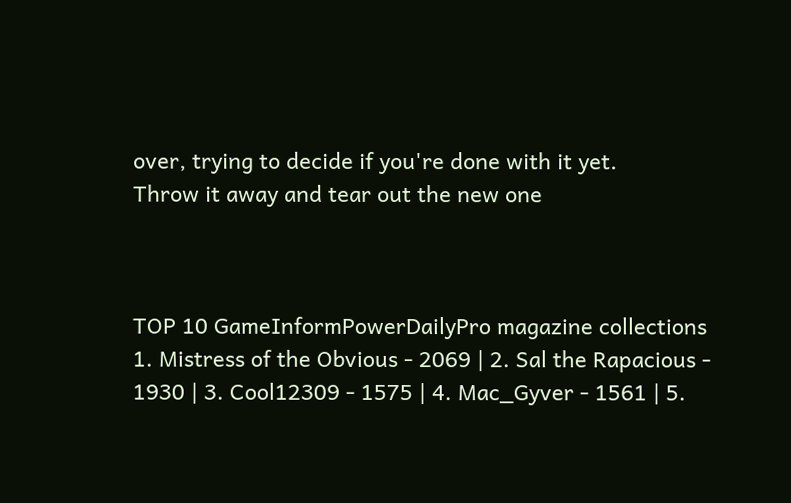over, trying to decide if you're done with it yet.
Throw it away and tear out the new one



TOP 10 GameInformPowerDailyPro magazine collections
1. Mistress of the Obvious - 2069 | 2. Sal the Rapacious - 1930 | 3. Cool12309 - 1575 | 4. Mac_Gyver - 1561 | 5.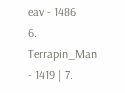eav - 1486
6. Terrapin_Man - 1419 | 7.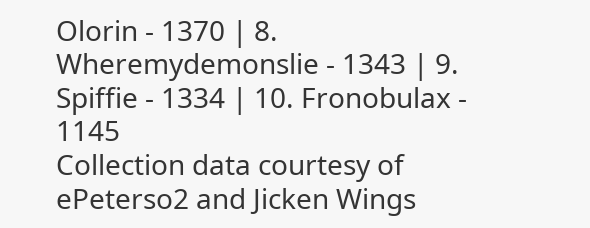Olorin - 1370 | 8. Wheremydemonslie - 1343 | 9. Spiffie - 1334 | 10. Fronobulax - 1145
Collection data courtesy of ePeterso2 and Jicken Wings